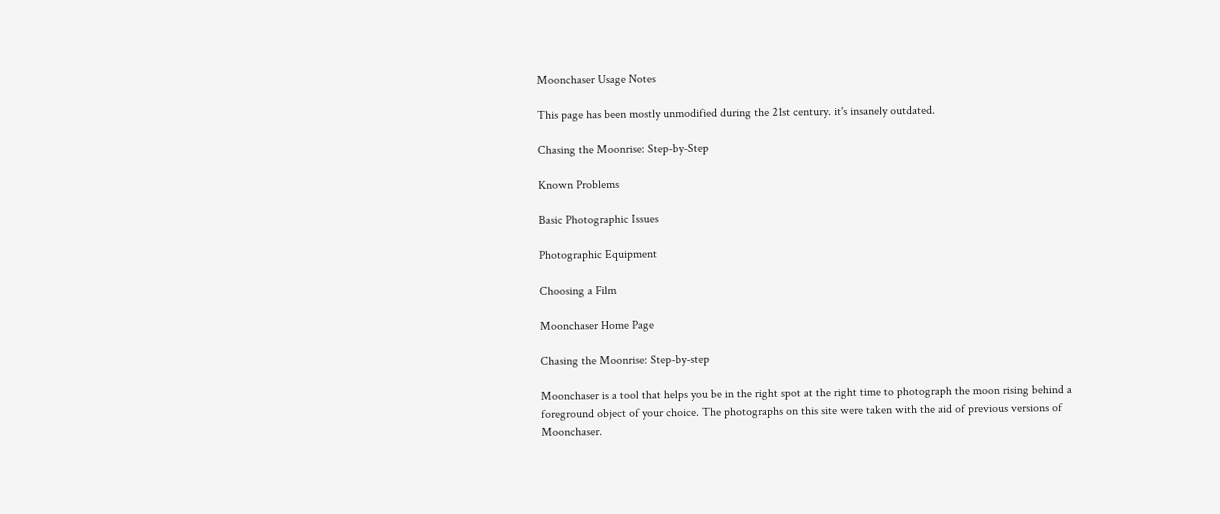Moonchaser Usage Notes

This page has been mostly unmodified during the 21st century. it's insanely outdated.

Chasing the Moonrise: Step-by-Step

Known Problems

Basic Photographic Issues

Photographic Equipment

Choosing a Film

Moonchaser Home Page

Chasing the Moonrise: Step-by-step

Moonchaser is a tool that helps you be in the right spot at the right time to photograph the moon rising behind a foreground object of your choice. The photographs on this site were taken with the aid of previous versions of Moonchaser.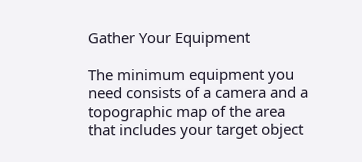Gather Your Equipment

The minimum equipment you need consists of a camera and a topographic map of the area that includes your target object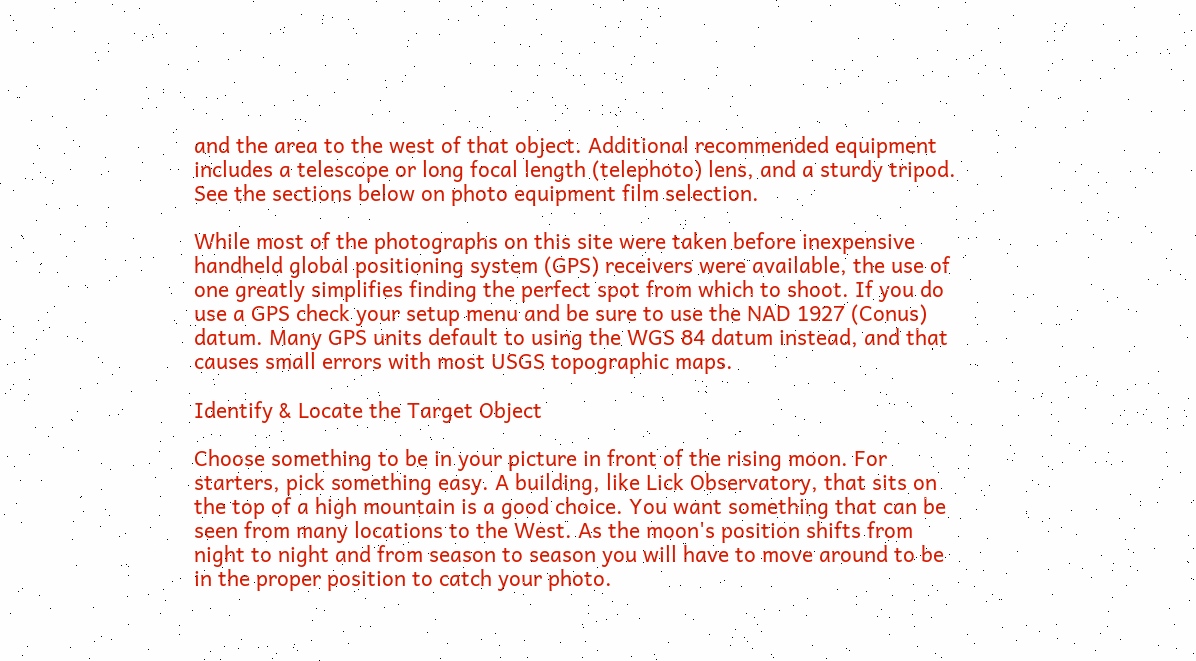and the area to the west of that object. Additional recommended equipment includes a telescope or long focal length (telephoto) lens, and a sturdy tripod. See the sections below on photo equipment film selection.

While most of the photographs on this site were taken before inexpensive handheld global positioning system (GPS) receivers were available, the use of one greatly simplifies finding the perfect spot from which to shoot. If you do use a GPS check your setup menu and be sure to use the NAD 1927 (Conus) datum. Many GPS units default to using the WGS 84 datum instead, and that causes small errors with most USGS topographic maps.

Identify & Locate the Target Object

Choose something to be in your picture in front of the rising moon. For starters, pick something easy. A building, like Lick Observatory, that sits on the top of a high mountain is a good choice. You want something that can be seen from many locations to the West. As the moon's position shifts from night to night and from season to season you will have to move around to be in the proper position to catch your photo.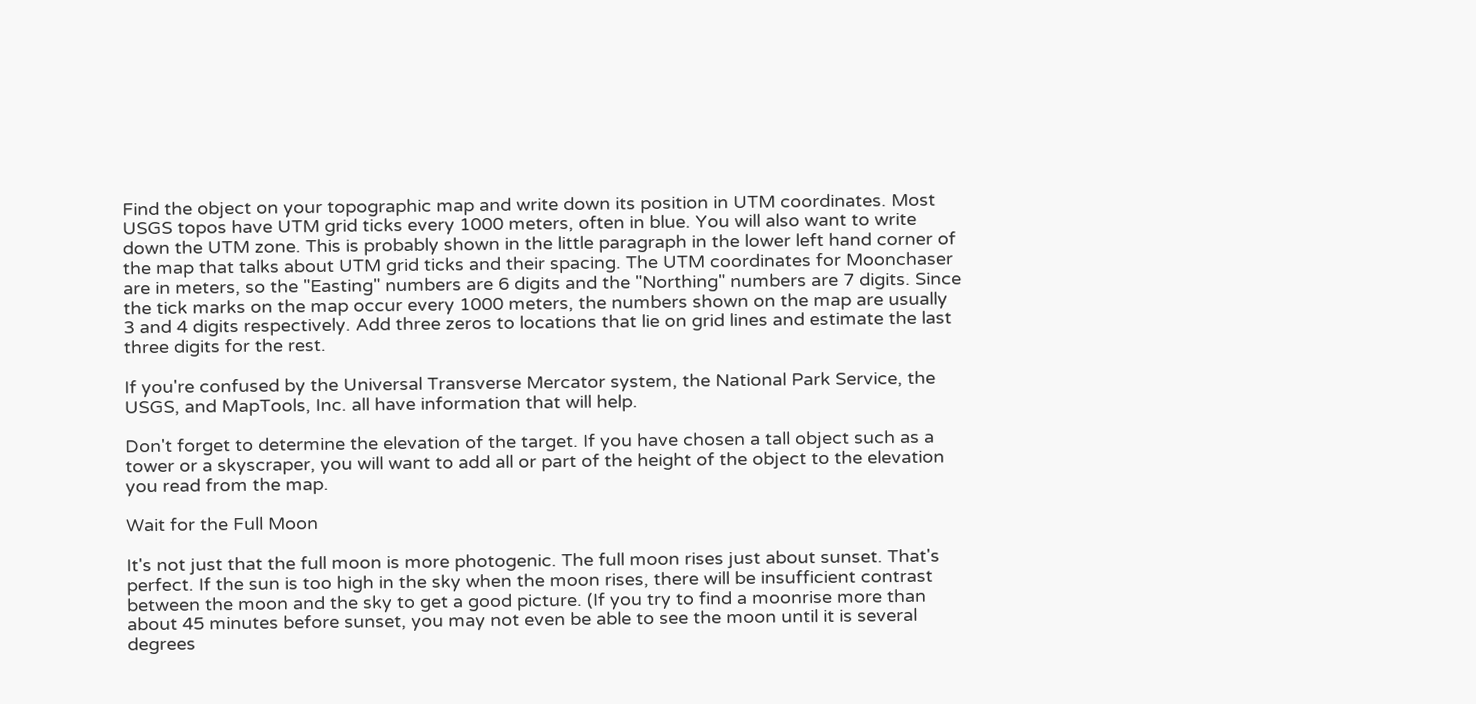Find the object on your topographic map and write down its position in UTM coordinates. Most USGS topos have UTM grid ticks every 1000 meters, often in blue. You will also want to write down the UTM zone. This is probably shown in the little paragraph in the lower left hand corner of the map that talks about UTM grid ticks and their spacing. The UTM coordinates for Moonchaser are in meters, so the "Easting" numbers are 6 digits and the "Northing" numbers are 7 digits. Since the tick marks on the map occur every 1000 meters, the numbers shown on the map are usually 3 and 4 digits respectively. Add three zeros to locations that lie on grid lines and estimate the last three digits for the rest.

If you're confused by the Universal Transverse Mercator system, the National Park Service, the USGS, and MapTools, Inc. all have information that will help.

Don't forget to determine the elevation of the target. If you have chosen a tall object such as a tower or a skyscraper, you will want to add all or part of the height of the object to the elevation you read from the map.

Wait for the Full Moon

It's not just that the full moon is more photogenic. The full moon rises just about sunset. That's perfect. If the sun is too high in the sky when the moon rises, there will be insufficient contrast between the moon and the sky to get a good picture. (If you try to find a moonrise more than about 45 minutes before sunset, you may not even be able to see the moon until it is several degrees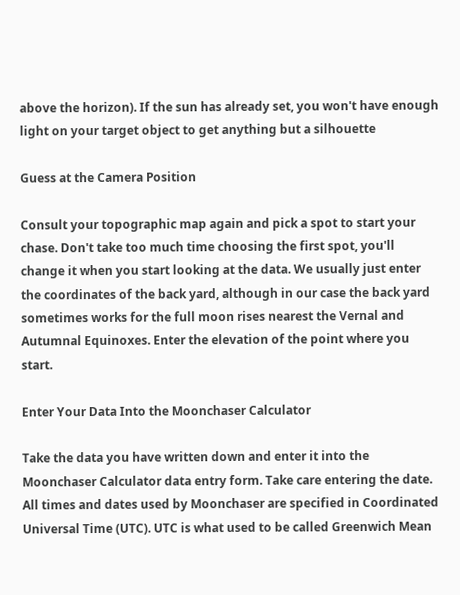above the horizon). If the sun has already set, you won't have enough light on your target object to get anything but a silhouette

Guess at the Camera Position

Consult your topographic map again and pick a spot to start your chase. Don't take too much time choosing the first spot, you'll change it when you start looking at the data. We usually just enter the coordinates of the back yard, although in our case the back yard sometimes works for the full moon rises nearest the Vernal and Autumnal Equinoxes. Enter the elevation of the point where you start.

Enter Your Data Into the Moonchaser Calculator

Take the data you have written down and enter it into the Moonchaser Calculator data entry form. Take care entering the date. All times and dates used by Moonchaser are specified in Coordinated Universal Time (UTC). UTC is what used to be called Greenwich Mean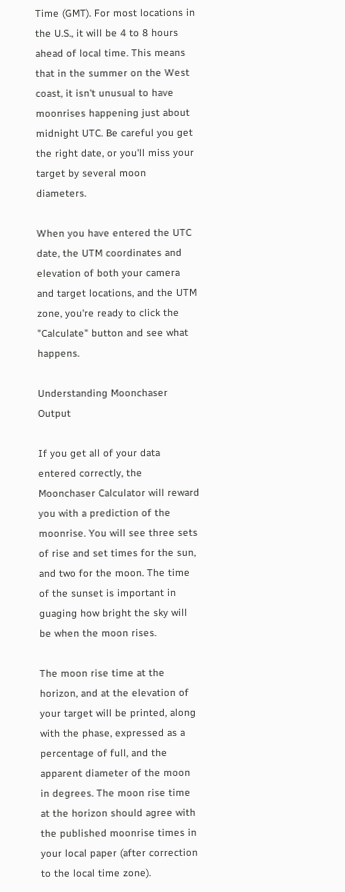Time (GMT). For most locations in the U.S., it will be 4 to 8 hours ahead of local time. This means that in the summer on the West coast, it isn't unusual to have moonrises happening just about midnight UTC. Be careful you get the right date, or you'll miss your target by several moon diameters.

When you have entered the UTC date, the UTM coordinates and elevation of both your camera and target locations, and the UTM zone, you're ready to click the "Calculate" button and see what happens.

Understanding Moonchaser Output

If you get all of your data entered correctly, the Moonchaser Calculator will reward you with a prediction of the moonrise. You will see three sets of rise and set times for the sun, and two for the moon. The time of the sunset is important in guaging how bright the sky will be when the moon rises.

The moon rise time at the horizon, and at the elevation of your target will be printed, along with the phase, expressed as a percentage of full, and the apparent diameter of the moon in degrees. The moon rise time at the horizon should agree with the published moonrise times in your local paper (after correction to the local time zone).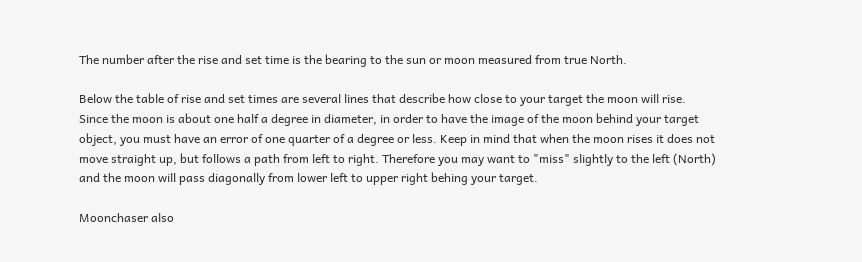The number after the rise and set time is the bearing to the sun or moon measured from true North.

Below the table of rise and set times are several lines that describe how close to your target the moon will rise. Since the moon is about one half a degree in diameter, in order to have the image of the moon behind your target object, you must have an error of one quarter of a degree or less. Keep in mind that when the moon rises it does not move straight up, but follows a path from left to right. Therefore you may want to "miss" slightly to the left (North) and the moon will pass diagonally from lower left to upper right behing your target.

Moonchaser also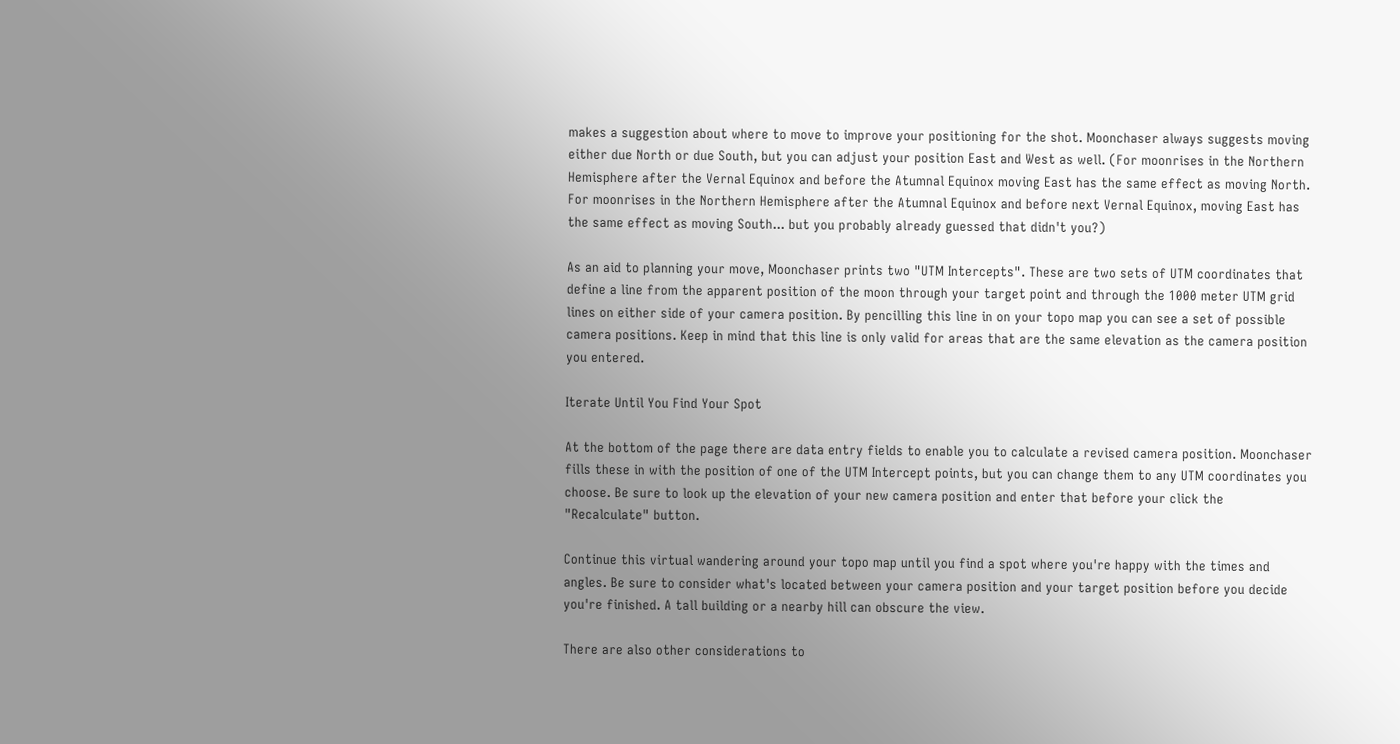makes a suggestion about where to move to improve your positioning for the shot. Moonchaser always suggests moving either due North or due South, but you can adjust your position East and West as well. (For moonrises in the Northern Hemisphere after the Vernal Equinox and before the Atumnal Equinox moving East has the same effect as moving North. For moonrises in the Northern Hemisphere after the Atumnal Equinox and before next Vernal Equinox, moving East has the same effect as moving South... but you probably already guessed that didn't you?)

As an aid to planning your move, Moonchaser prints two "UTM Intercepts". These are two sets of UTM coordinates that define a line from the apparent position of the moon through your target point and through the 1000 meter UTM grid lines on either side of your camera position. By pencilling this line in on your topo map you can see a set of possible camera positions. Keep in mind that this line is only valid for areas that are the same elevation as the camera position you entered.

Iterate Until You Find Your Spot

At the bottom of the page there are data entry fields to enable you to calculate a revised camera position. Moonchaser fills these in with the position of one of the UTM Intercept points, but you can change them to any UTM coordinates you choose. Be sure to look up the elevation of your new camera position and enter that before your click the "Recalculate" button.

Continue this virtual wandering around your topo map until you find a spot where you're happy with the times and angles. Be sure to consider what's located between your camera position and your target position before you decide you're finished. A tall building or a nearby hill can obscure the view.

There are also other considerations to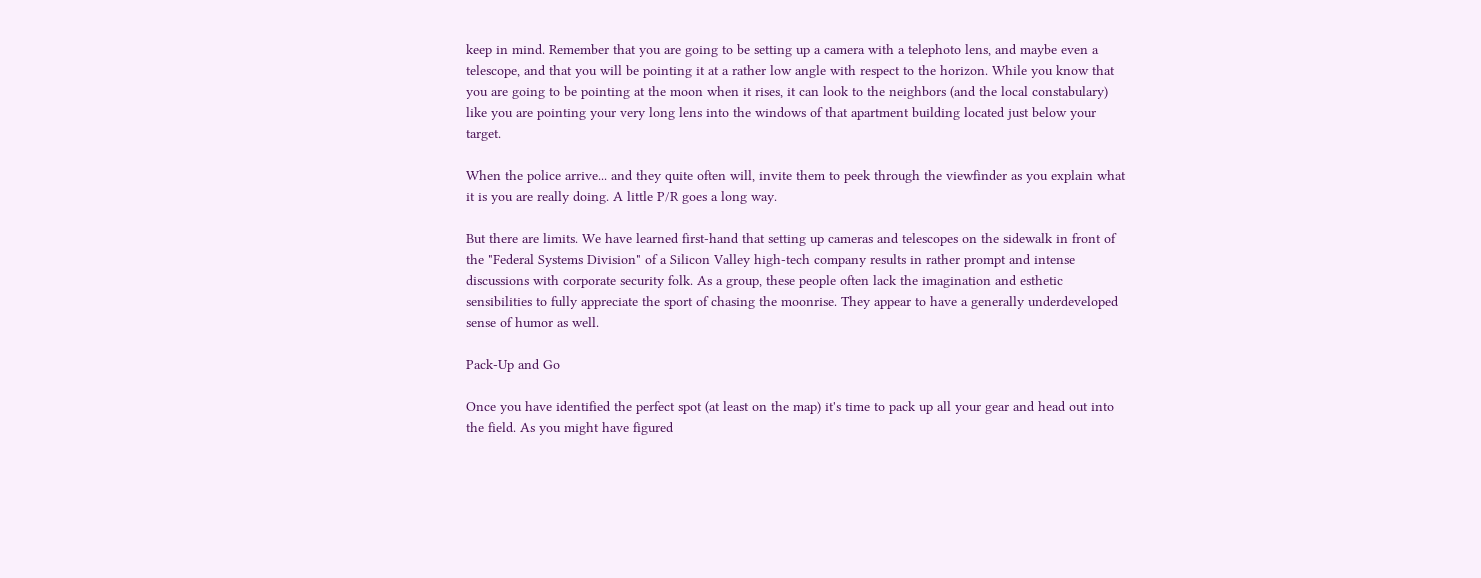keep in mind. Remember that you are going to be setting up a camera with a telephoto lens, and maybe even a telescope, and that you will be pointing it at a rather low angle with respect to the horizon. While you know that you are going to be pointing at the moon when it rises, it can look to the neighbors (and the local constabulary) like you are pointing your very long lens into the windows of that apartment building located just below your target.

When the police arrive... and they quite often will, invite them to peek through the viewfinder as you explain what it is you are really doing. A little P/R goes a long way.

But there are limits. We have learned first-hand that setting up cameras and telescopes on the sidewalk in front of the "Federal Systems Division" of a Silicon Valley high-tech company results in rather prompt and intense discussions with corporate security folk. As a group, these people often lack the imagination and esthetic sensibilities to fully appreciate the sport of chasing the moonrise. They appear to have a generally underdeveloped sense of humor as well.

Pack-Up and Go

Once you have identified the perfect spot (at least on the map) it's time to pack up all your gear and head out into the field. As you might have figured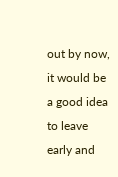out by now, it would be a good idea to leave early and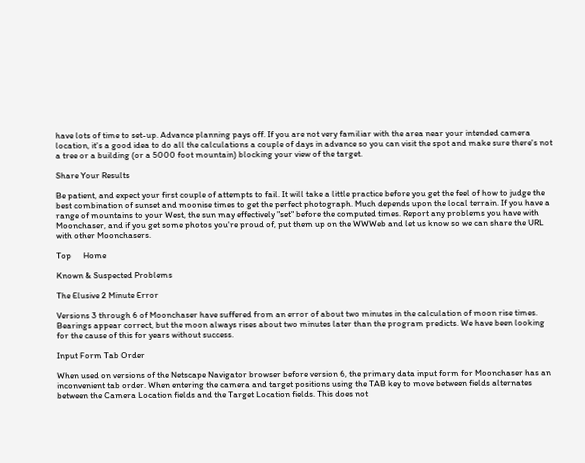have lots of time to set-up. Advance planning pays off. If you are not very familiar with the area near your intended camera location, it's a good idea to do all the calculations a couple of days in advance so you can visit the spot and make sure there's not a tree or a building (or a 5000 foot mountain) blocking your view of the target.

Share Your Results

Be patient, and expect your first couple of attempts to fail. It will take a little practice before you get the feel of how to judge the best combination of sunset and moonise times to get the perfect photograph. Much depends upon the local terrain. If you have a range of mountains to your West, the sun may effectively "set" before the computed times. Report any problems you have with Moonchaser, and if you get some photos you're proud of, put them up on the WWWeb and let us know so we can share the URL with other Moonchasers.

Top      Home

Known & Suspected Problems

The Elusive 2 Minute Error

Versions 3 through 6 of Moonchaser have suffered from an error of about two minutes in the calculation of moon rise times. Bearings appear correct, but the moon always rises about two minutes later than the program predicts. We have been looking for the cause of this for years without success.

Input Form Tab Order

When used on versions of the Netscape Navigator browser before version 6, the primary data input form for Moonchaser has an inconvenient tab order. When entering the camera and target positions using the TAB key to move between fields alternates between the Camera Location fields and the Target Location fields. This does not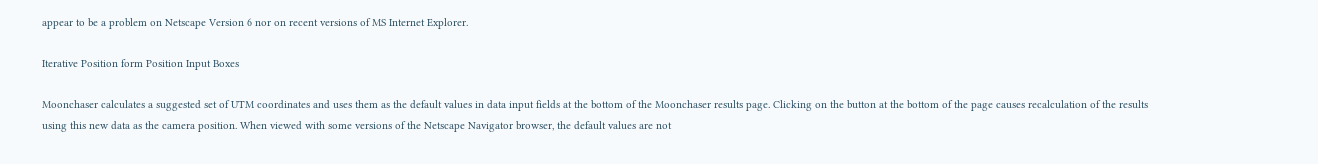appear to be a problem on Netscape Version 6 nor on recent versions of MS Internet Explorer.

Iterative Position form Position Input Boxes

Moonchaser calculates a suggested set of UTM coordinates and uses them as the default values in data input fields at the bottom of the Moonchaser results page. Clicking on the button at the bottom of the page causes recalculation of the results using this new data as the camera position. When viewed with some versions of the Netscape Navigator browser, the default values are not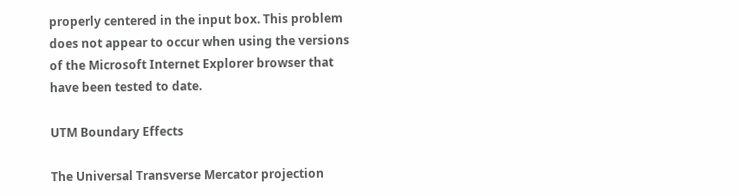properly centered in the input box. This problem does not appear to occur when using the versions of the Microsoft Internet Explorer browser that have been tested to date.

UTM Boundary Effects

The Universal Transverse Mercator projection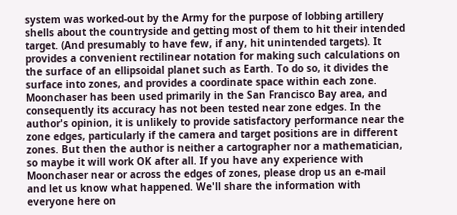system was worked-out by the Army for the purpose of lobbing artillery shells about the countryside and getting most of them to hit their intended target. (And presumably to have few, if any, hit unintended targets). It provides a convenient rectilinear notation for making such calculations on the surface of an ellipsoidal planet such as Earth. To do so, it divides the surface into zones, and provides a coordinate space within each zone. Moonchaser has been used primarily in the San Francisco Bay area, and consequently its accuracy has not been tested near zone edges. In the author's opinion, it is unlikely to provide satisfactory performance near the zone edges, particularly if the camera and target positions are in different zones. But then the author is neither a cartographer nor a mathematician, so maybe it will work OK after all. If you have any experience with Moonchaser near or across the edges of zones, please drop us an e-mail and let us know what happened. We'll share the information with everyone here on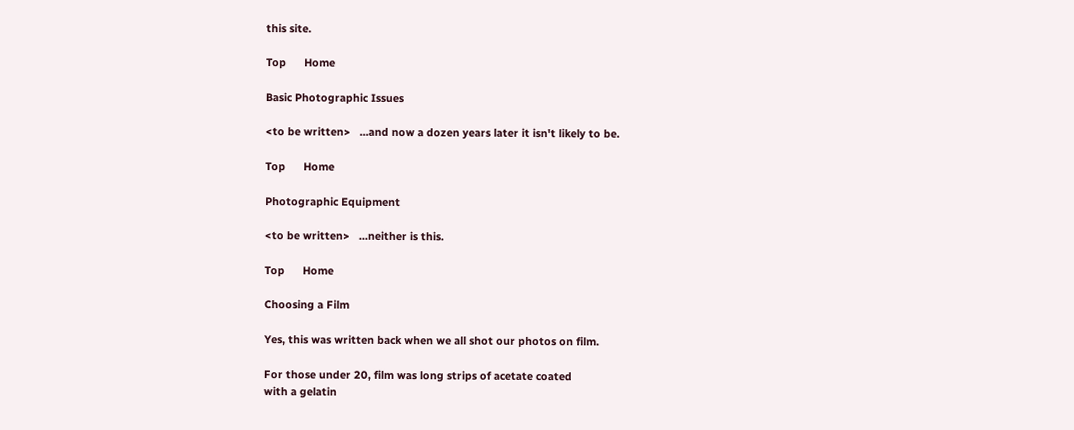this site.

Top      Home

Basic Photographic Issues

<to be written>   ...and now a dozen years later it isn't likely to be.

Top      Home

Photographic Equipment

<to be written>   ...neither is this.

Top      Home

Choosing a Film

Yes, this was written back when we all shot our photos on film.

For those under 20, film was long strips of acetate coated
with a gelatin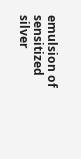emulsion of sensitized silver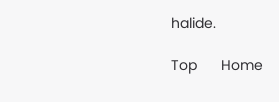halide.

Top      Home